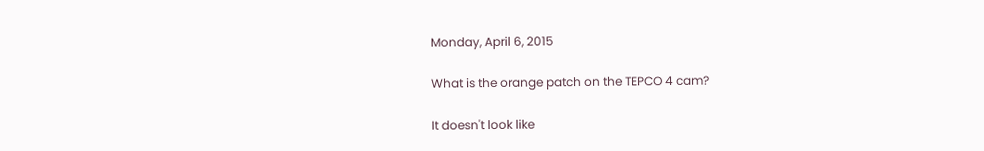Monday, April 6, 2015

What is the orange patch on the TEPCO 4 cam?

It doesn't look like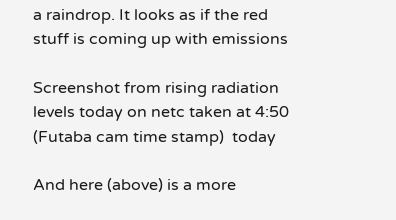a raindrop. It looks as if the red stuff is coming up with emissions

Screenshot from rising radiation levels today on netc taken at 4:50 (Futaba cam time stamp)  today

And here (above) is a more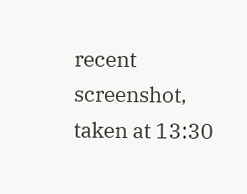recent screenshot, taken at 13:30